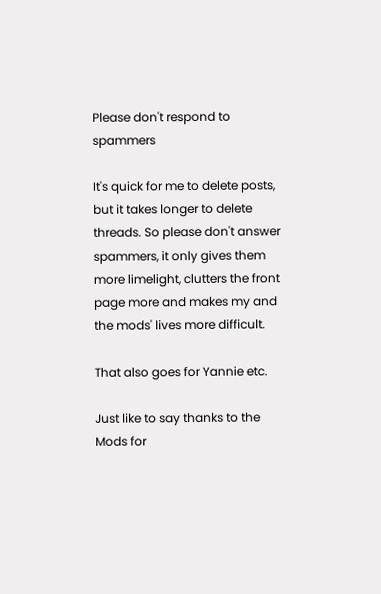Please don't respond to spammers

It's quick for me to delete posts, but it takes longer to delete threads. So please don't answer spammers, it only gives them more limelight, clutters the front page more and makes my and the mods' lives more difficult.

That also goes for Yannie etc.

Just like to say thanks to the Mods for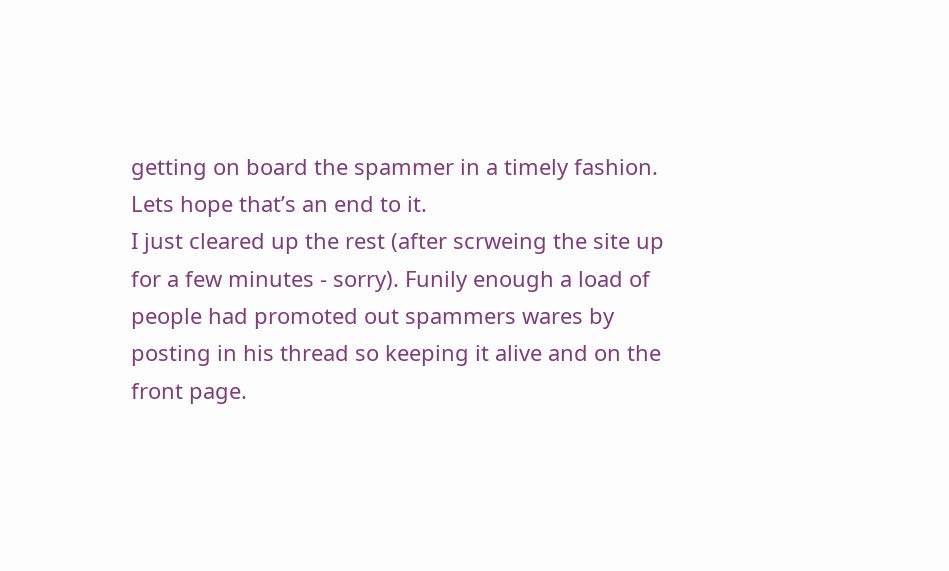getting on board the spammer in a timely fashion. Lets hope that’s an end to it.
I just cleared up the rest (after scrweing the site up for a few minutes - sorry). Funily enough a load of people had promoted out spammers wares by posting in his thread so keeping it alive and on the front page.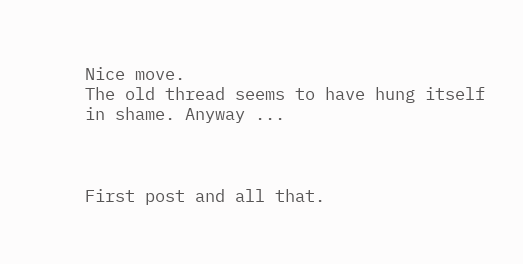Nice move.
The old thread seems to have hung itself in shame. Anyway ...



First post and all that.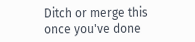Ditch or merge this once you've done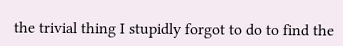the trivial thing I stupidly forgot to do to find the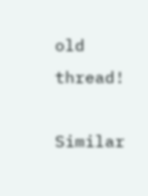old thread!

Similar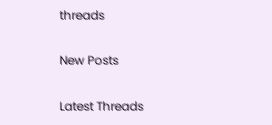threads

New Posts

Latest Threads